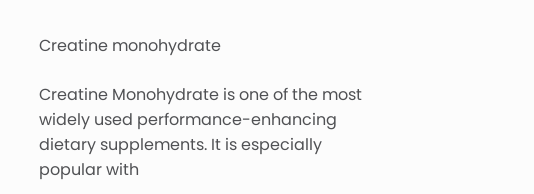Creatine monohydrate

Creatine Monohydrate is one of the most widely used performance-enhancing dietary supplements. It is especially popular with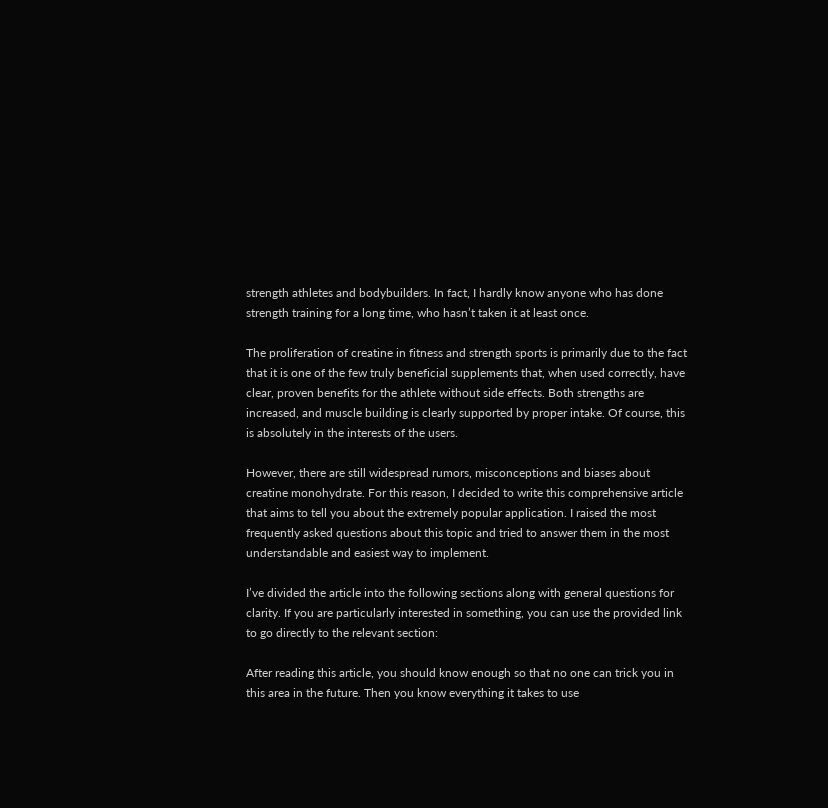strength athletes and bodybuilders. In fact, I hardly know anyone who has done strength training for a long time, who hasn’t taken it at least once.

The proliferation of creatine in fitness and strength sports is primarily due to the fact that it is one of the few truly beneficial supplements that, when used correctly, have clear, proven benefits for the athlete without side effects. Both strengths are increased, and muscle building is clearly supported by proper intake. Of course, this is absolutely in the interests of the users.

However, there are still widespread rumors, misconceptions and biases about creatine monohydrate. For this reason, I decided to write this comprehensive article that aims to tell you about the extremely popular application. I raised the most frequently asked questions about this topic and tried to answer them in the most understandable and easiest way to implement.

I’ve divided the article into the following sections along with general questions for clarity. If you are particularly interested in something, you can use the provided link to go directly to the relevant section:

After reading this article, you should know enough so that no one can trick you in this area in the future. Then you know everything it takes to use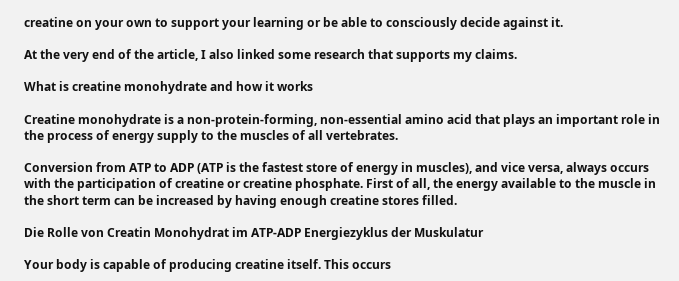creatine on your own to support your learning or be able to consciously decide against it.

At the very end of the article, I also linked some research that supports my claims.

What is creatine monohydrate and how it works

Creatine monohydrate is a non-protein-forming, non-essential amino acid that plays an important role in the process of energy supply to the muscles of all vertebrates.

Conversion from ATP to ADP (ATP is the fastest store of energy in muscles), and vice versa, always occurs with the participation of creatine or creatine phosphate. First of all, the energy available to the muscle in the short term can be increased by having enough creatine stores filled.

Die Rolle von Creatin Monohydrat im ATP-ADP Energiezyklus der Muskulatur

Your body is capable of producing creatine itself. This occurs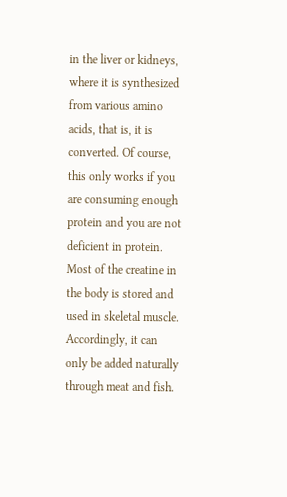in the liver or kidneys, where it is synthesized from various amino acids, that is, it is converted. Of course, this only works if you are consuming enough protein and you are not deficient in protein. Most of the creatine in the body is stored and used in skeletal muscle. Accordingly, it can only be added naturally through meat and fish.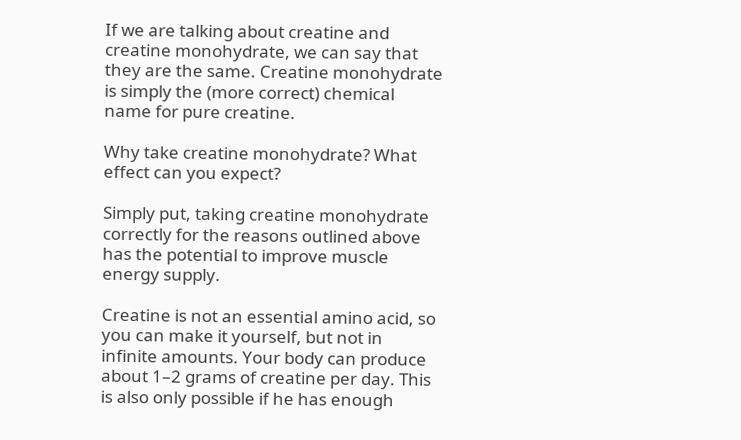If we are talking about creatine and creatine monohydrate, we can say that they are the same. Creatine monohydrate is simply the (more correct) chemical name for pure creatine.

Why take creatine monohydrate? What effect can you expect?

Simply put, taking creatine monohydrate correctly for the reasons outlined above has the potential to improve muscle energy supply.

Creatine is not an essential amino acid, so you can make it yourself, but not in infinite amounts. Your body can produce about 1–2 grams of creatine per day. This is also only possible if he has enough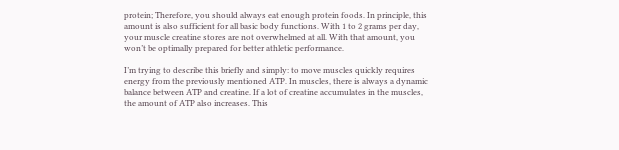protein; Therefore, you should always eat enough protein foods. In principle, this amount is also sufficient for all basic body functions. With 1 to 2 grams per day, your muscle creatine stores are not overwhelmed at all. With that amount, you won’t be optimally prepared for better athletic performance.

I’m trying to describe this briefly and simply: to move muscles quickly requires energy from the previously mentioned ATP. In muscles, there is always a dynamic balance between ATP and creatine. If a lot of creatine accumulates in the muscles, the amount of ATP also increases. This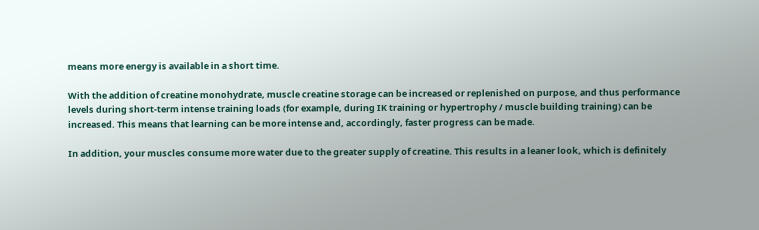means more energy is available in a short time.

With the addition of creatine monohydrate, muscle creatine storage can be increased or replenished on purpose, and thus performance levels during short-term intense training loads (for example, during IK training or hypertrophy / muscle building training) can be increased. This means that learning can be more intense and, accordingly, faster progress can be made.

In addition, your muscles consume more water due to the greater supply of creatine. This results in a leaner look, which is definitely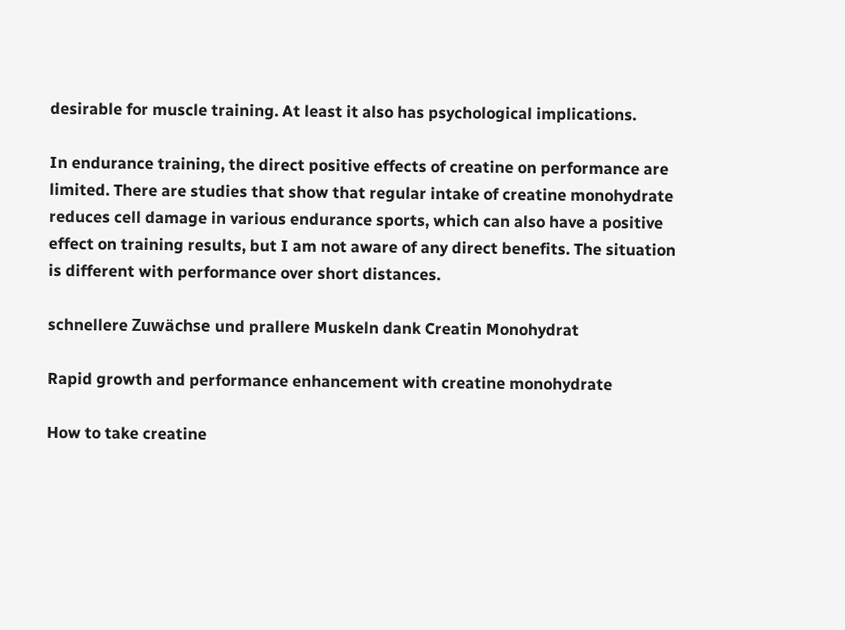desirable for muscle training. At least it also has psychological implications.

In endurance training, the direct positive effects of creatine on performance are limited. There are studies that show that regular intake of creatine monohydrate reduces cell damage in various endurance sports, which can also have a positive effect on training results, but I am not aware of any direct benefits. The situation is different with performance over short distances.

schnellere Zuwächse und prallere Muskeln dank Creatin Monohydrat

Rapid growth and performance enhancement with creatine monohydrate

How to take creatine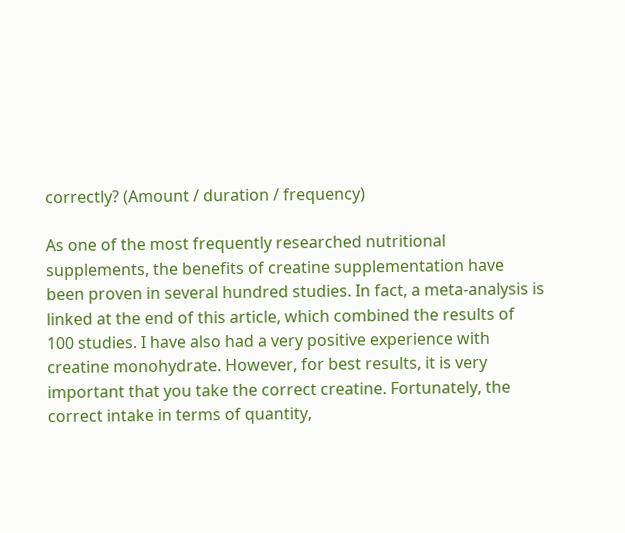correctly? (Amount / duration / frequency)

As one of the most frequently researched nutritional supplements, the benefits of creatine supplementation have been proven in several hundred studies. In fact, a meta-analysis is linked at the end of this article, which combined the results of 100 studies. I have also had a very positive experience with creatine monohydrate. However, for best results, it is very important that you take the correct creatine. Fortunately, the correct intake in terms of quantity,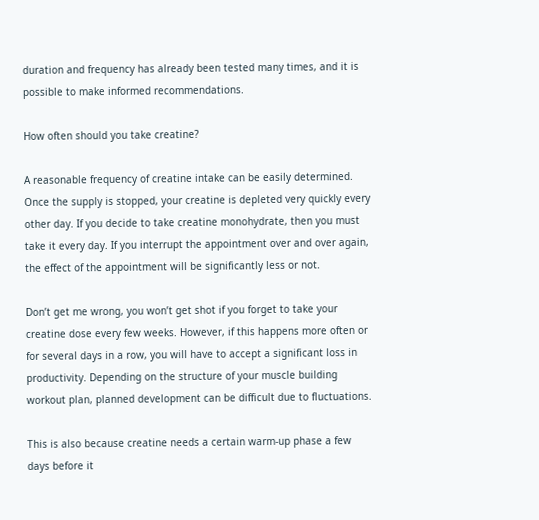duration and frequency has already been tested many times, and it is possible to make informed recommendations.

How often should you take creatine?

A reasonable frequency of creatine intake can be easily determined. Once the supply is stopped, your creatine is depleted very quickly every other day. If you decide to take creatine monohydrate, then you must take it every day. If you interrupt the appointment over and over again, the effect of the appointment will be significantly less or not.

Don’t get me wrong, you won’t get shot if you forget to take your creatine dose every few weeks. However, if this happens more often or for several days in a row, you will have to accept a significant loss in productivity. Depending on the structure of your muscle building workout plan, planned development can be difficult due to fluctuations.

This is also because creatine needs a certain warm-up phase a few days before it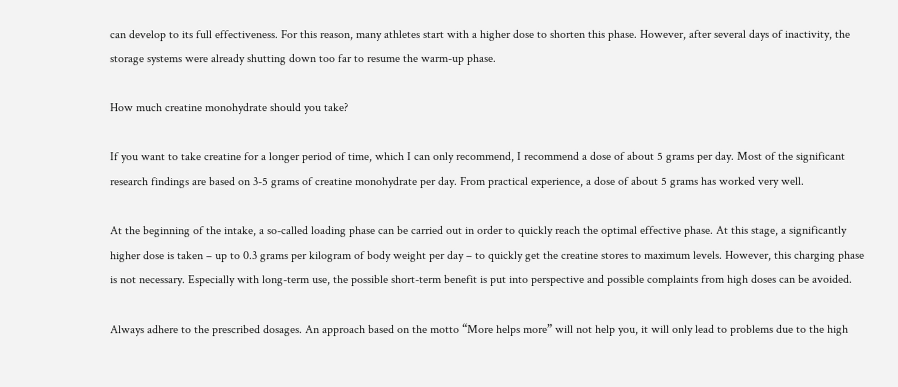can develop to its full effectiveness. For this reason, many athletes start with a higher dose to shorten this phase. However, after several days of inactivity, the storage systems were already shutting down too far to resume the warm-up phase.

How much creatine monohydrate should you take?

If you want to take creatine for a longer period of time, which I can only recommend, I recommend a dose of about 5 grams per day. Most of the significant research findings are based on 3-5 grams of creatine monohydrate per day. From practical experience, a dose of about 5 grams has worked very well.

At the beginning of the intake, a so-called loading phase can be carried out in order to quickly reach the optimal effective phase. At this stage, a significantly higher dose is taken – up to 0.3 grams per kilogram of body weight per day – to quickly get the creatine stores to maximum levels. However, this charging phase is not necessary. Especially with long-term use, the possible short-term benefit is put into perspective and possible complaints from high doses can be avoided.

Always adhere to the prescribed dosages. An approach based on the motto “More helps more” will not help you, it will only lead to problems due to the high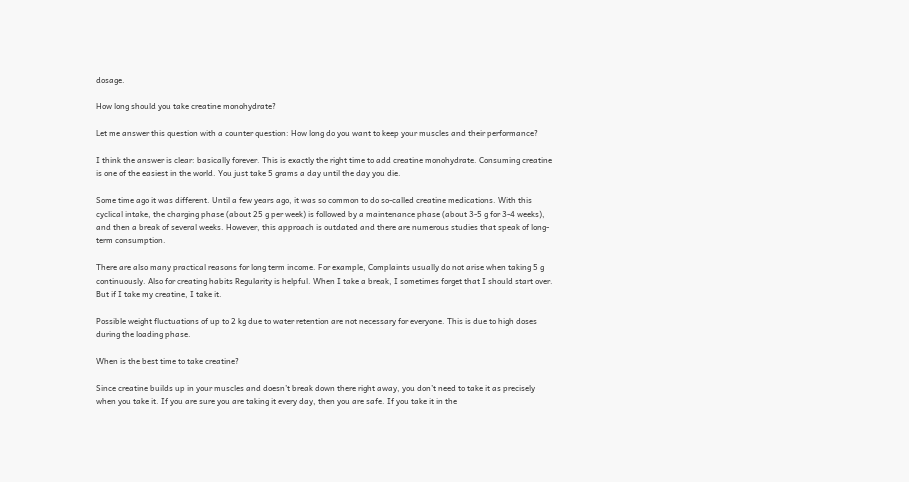dosage.

How long should you take creatine monohydrate?

Let me answer this question with a counter question: How long do you want to keep your muscles and their performance?

I think the answer is clear: basically forever. This is exactly the right time to add creatine monohydrate. Consuming creatine is one of the easiest in the world. You just take 5 grams a day until the day you die.

Some time ago it was different. Until a few years ago, it was so common to do so-called creatine medications. With this cyclical intake, the charging phase (about 25 g per week) is followed by a maintenance phase (about 3-5 g for 3-4 weeks), and then a break of several weeks. However, this approach is outdated and there are numerous studies that speak of long-term consumption.

There are also many practical reasons for long term income. For example, Complaints usually do not arise when taking 5 g continuously. Also for creating habits Regularity is helpful. When I take a break, I sometimes forget that I should start over. But if I take my creatine, I take it.

Possible weight fluctuations of up to 2 kg due to water retention are not necessary for everyone. This is due to high doses during the loading phase.

When is the best time to take creatine?

Since creatine builds up in your muscles and doesn’t break down there right away, you don’t need to take it as precisely when you take it. If you are sure you are taking it every day, then you are safe. If you take it in the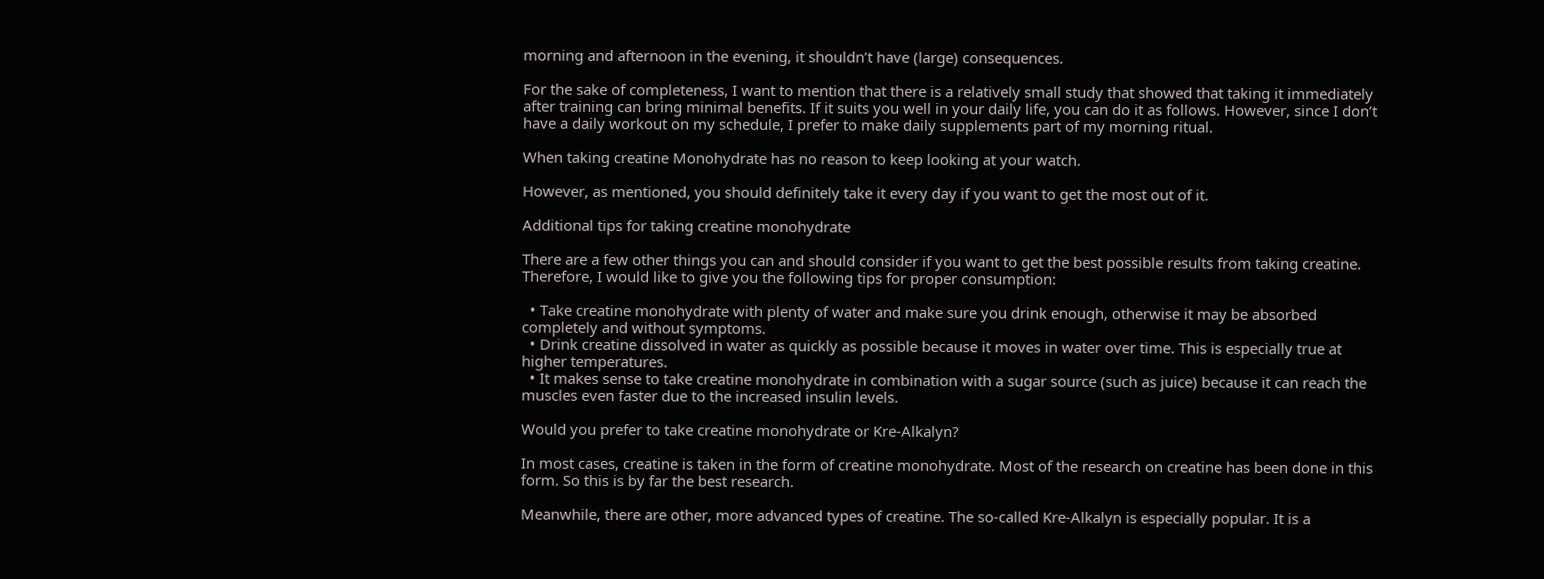morning and afternoon in the evening, it shouldn’t have (large) consequences.

For the sake of completeness, I want to mention that there is a relatively small study that showed that taking it immediately after training can bring minimal benefits. If it suits you well in your daily life, you can do it as follows. However, since I don’t have a daily workout on my schedule, I prefer to make daily supplements part of my morning ritual.

When taking creatine Monohydrate has no reason to keep looking at your watch.

However, as mentioned, you should definitely take it every day if you want to get the most out of it.

Additional tips for taking creatine monohydrate

There are a few other things you can and should consider if you want to get the best possible results from taking creatine. Therefore, I would like to give you the following tips for proper consumption:

  • Take creatine monohydrate with plenty of water and make sure you drink enough, otherwise it may be absorbed completely and without symptoms.
  • Drink creatine dissolved in water as quickly as possible because it moves in water over time. This is especially true at higher temperatures.
  • It makes sense to take creatine monohydrate in combination with a sugar source (such as juice) because it can reach the muscles even faster due to the increased insulin levels.

Would you prefer to take creatine monohydrate or Kre-Alkalyn?

In most cases, creatine is taken in the form of creatine monohydrate. Most of the research on creatine has been done in this form. So this is by far the best research.

Meanwhile, there are other, more advanced types of creatine. The so-called Kre-Alkalyn is especially popular. It is a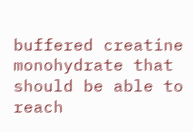buffered creatine monohydrate that should be able to reach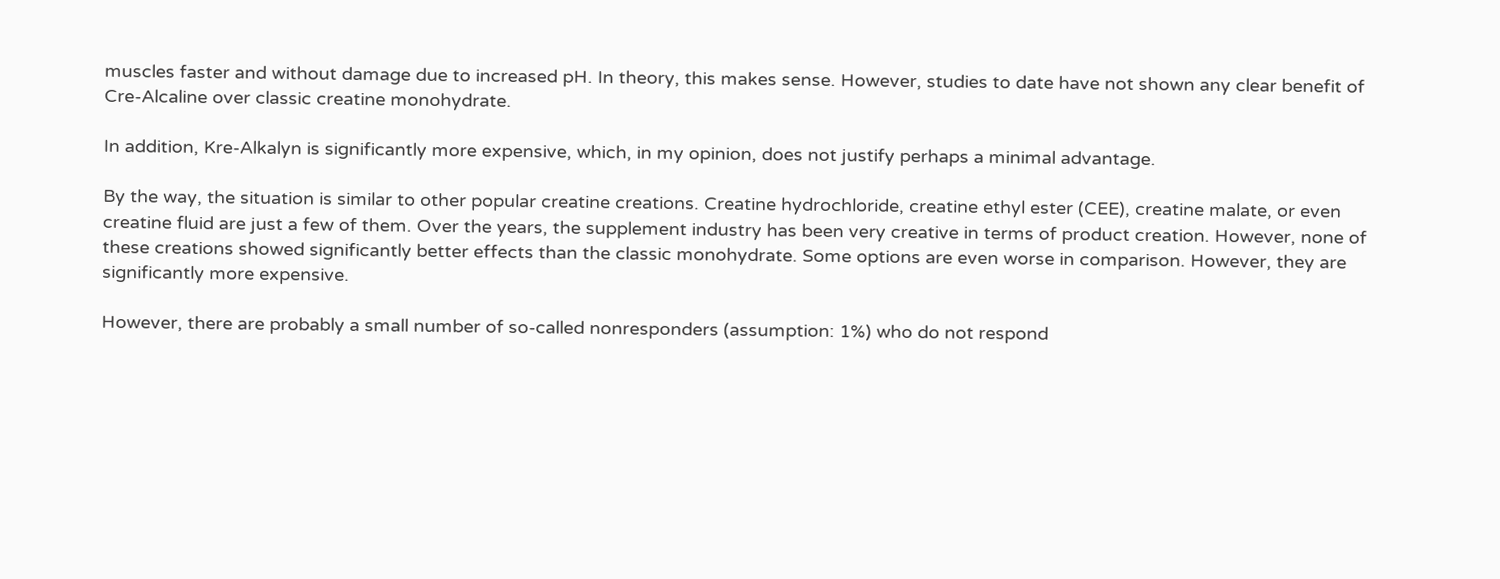muscles faster and without damage due to increased pH. In theory, this makes sense. However, studies to date have not shown any clear benefit of Cre-Alcaline over classic creatine monohydrate.

In addition, Kre-Alkalyn is significantly more expensive, which, in my opinion, does not justify perhaps a minimal advantage.

By the way, the situation is similar to other popular creatine creations. Creatine hydrochloride, creatine ethyl ester (CEE), creatine malate, or even creatine fluid are just a few of them. Over the years, the supplement industry has been very creative in terms of product creation. However, none of these creations showed significantly better effects than the classic monohydrate. Some options are even worse in comparison. However, they are significantly more expensive.

However, there are probably a small number of so-called nonresponders (assumption: 1%) who do not respond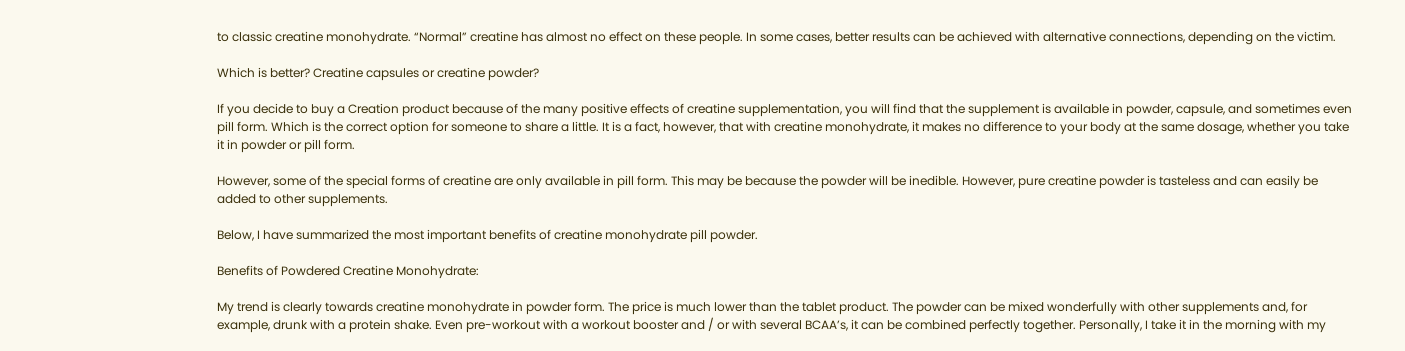to classic creatine monohydrate. “Normal” creatine has almost no effect on these people. In some cases, better results can be achieved with alternative connections, depending on the victim.

Which is better? Creatine capsules or creatine powder?

If you decide to buy a Creation product because of the many positive effects of creatine supplementation, you will find that the supplement is available in powder, capsule, and sometimes even pill form. Which is the correct option for someone to share a little. It is a fact, however, that with creatine monohydrate, it makes no difference to your body at the same dosage, whether you take it in powder or pill form.

However, some of the special forms of creatine are only available in pill form. This may be because the powder will be inedible. However, pure creatine powder is tasteless and can easily be added to other supplements.

Below, I have summarized the most important benefits of creatine monohydrate pill powder.

Benefits of Powdered Creatine Monohydrate:

My trend is clearly towards creatine monohydrate in powder form. The price is much lower than the tablet product. The powder can be mixed wonderfully with other supplements and, for example, drunk with a protein shake. Even pre-workout with a workout booster and / or with several BCAA’s, it can be combined perfectly together. Personally, I take it in the morning with my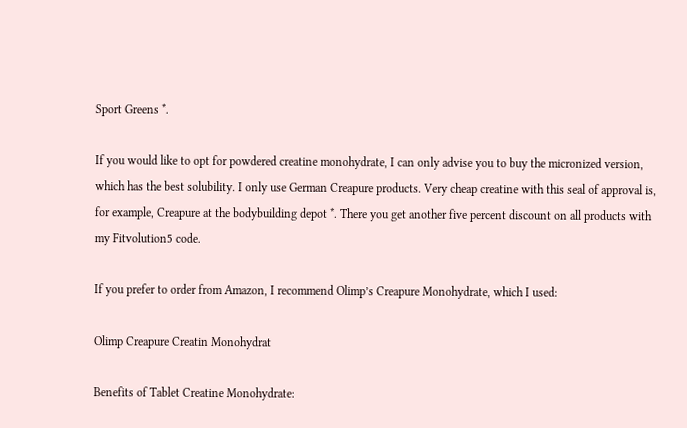Sport Greens *.

If you would like to opt for powdered creatine monohydrate, I can only advise you to buy the micronized version, which has the best solubility. I only use German Creapure products. Very cheap creatine with this seal of approval is, for example, Creapure at the bodybuilding depot *. There you get another five percent discount on all products with my Fitvolution5 code.

If you prefer to order from Amazon, I recommend Olimp’s Creapure Monohydrate, which I used:

Olimp Creapure Creatin Monohydrat

Benefits of Tablet Creatine Monohydrate: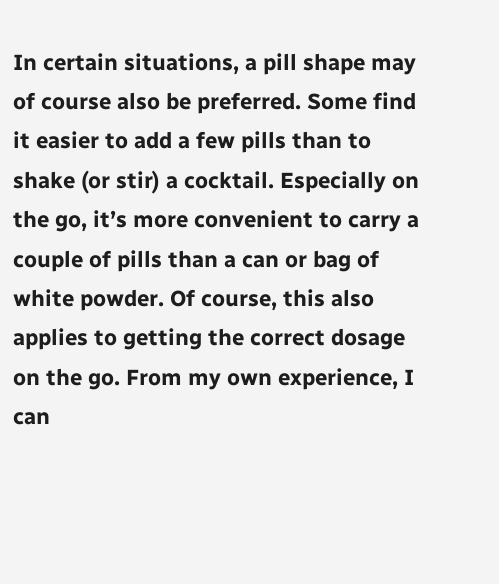In certain situations, a pill shape may of course also be preferred. Some find it easier to add a few pills than to shake (or stir) a cocktail. Especially on the go, it’s more convenient to carry a couple of pills than a can or bag of white powder. Of course, this also applies to getting the correct dosage on the go. From my own experience, I can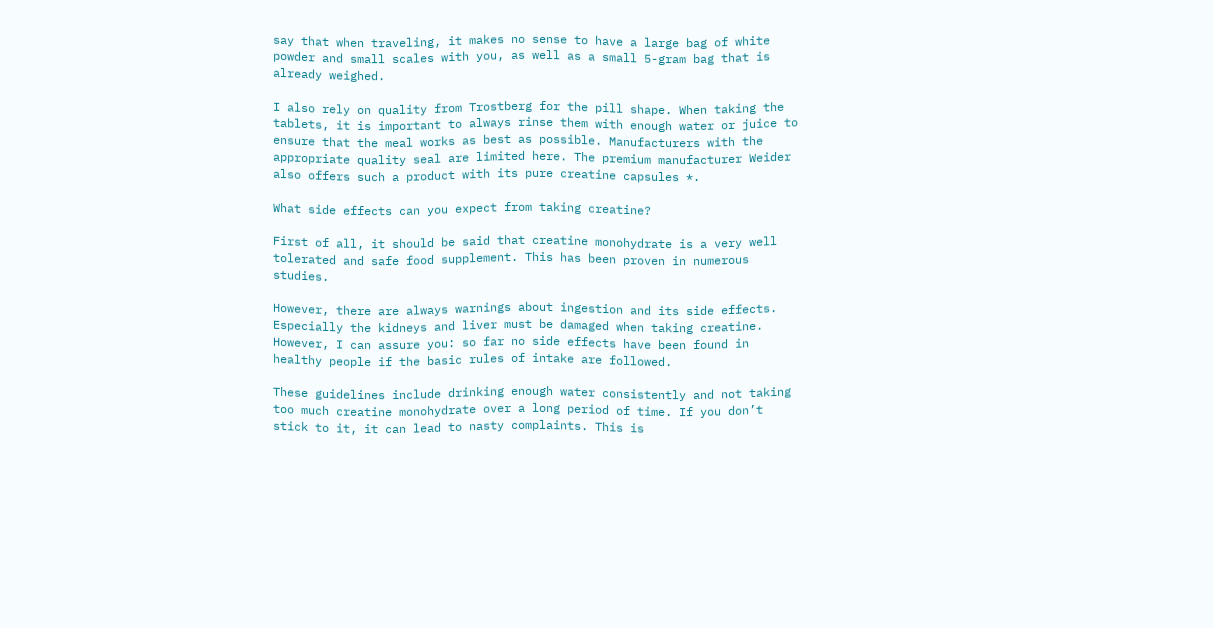say that when traveling, it makes no sense to have a large bag of white powder and small scales with you, as well as a small 5-gram bag that is already weighed.

I also rely on quality from Trostberg for the pill shape. When taking the tablets, it is important to always rinse them with enough water or juice to ensure that the meal works as best as possible. Manufacturers with the appropriate quality seal are limited here. The premium manufacturer Weider also offers such a product with its pure creatine capsules *.

What side effects can you expect from taking creatine?

First of all, it should be said that creatine monohydrate is a very well tolerated and safe food supplement. This has been proven in numerous studies.

However, there are always warnings about ingestion and its side effects. Especially the kidneys and liver must be damaged when taking creatine. However, I can assure you: so far no side effects have been found in healthy people if the basic rules of intake are followed.

These guidelines include drinking enough water consistently and not taking too much creatine monohydrate over a long period of time. If you don’t stick to it, it can lead to nasty complaints. This is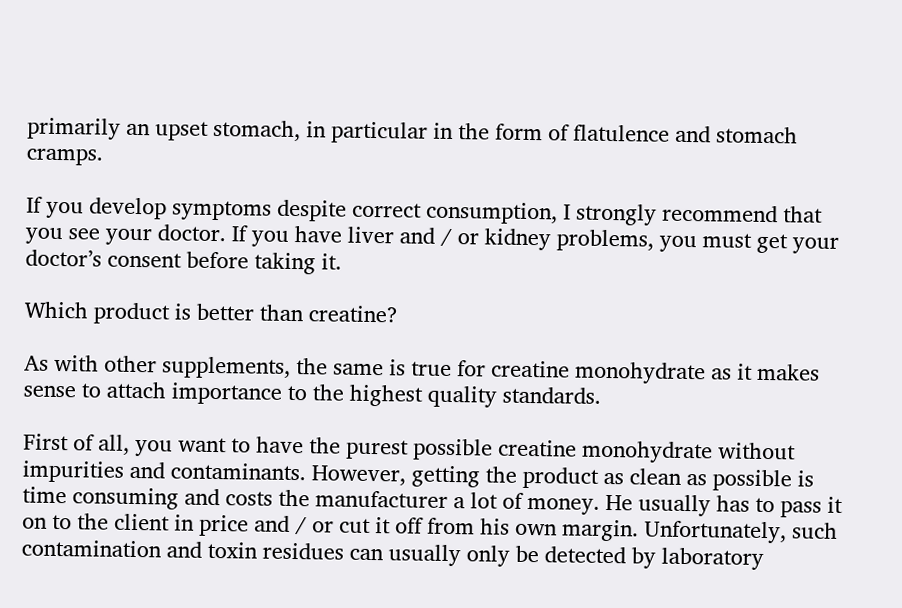primarily an upset stomach, in particular in the form of flatulence and stomach cramps.

If you develop symptoms despite correct consumption, I strongly recommend that you see your doctor. If you have liver and / or kidney problems, you must get your doctor’s consent before taking it.

Which product is better than creatine?

As with other supplements, the same is true for creatine monohydrate as it makes sense to attach importance to the highest quality standards.

First of all, you want to have the purest possible creatine monohydrate without impurities and contaminants. However, getting the product as clean as possible is time consuming and costs the manufacturer a lot of money. He usually has to pass it on to the client in price and / or cut it off from his own margin. Unfortunately, such contamination and toxin residues can usually only be detected by laboratory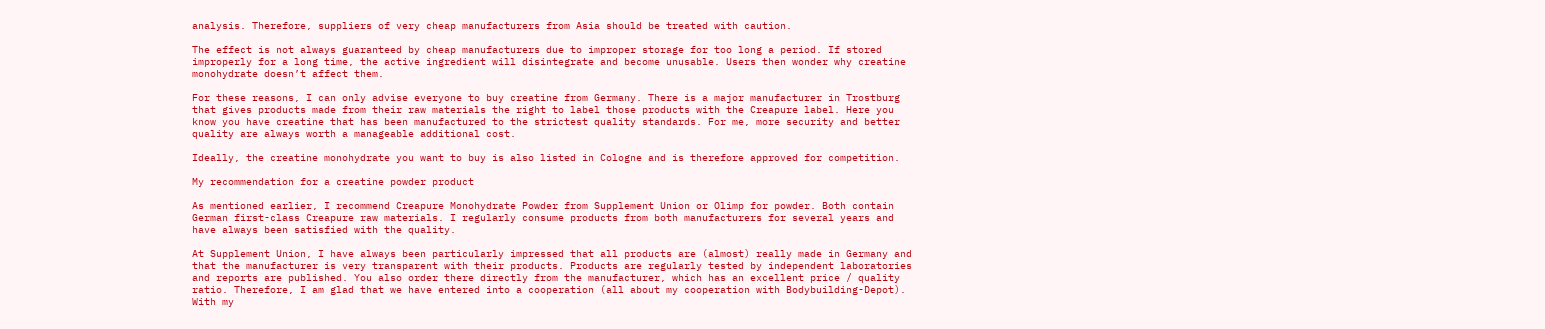analysis. Therefore, suppliers of very cheap manufacturers from Asia should be treated with caution.

The effect is not always guaranteed by cheap manufacturers due to improper storage for too long a period. If stored improperly for a long time, the active ingredient will disintegrate and become unusable. Users then wonder why creatine monohydrate doesn’t affect them.

For these reasons, I can only advise everyone to buy creatine from Germany. There is a major manufacturer in Trostburg that gives products made from their raw materials the right to label those products with the Creapure label. Here you know you have creatine that has been manufactured to the strictest quality standards. For me, more security and better quality are always worth a manageable additional cost.

Ideally, the creatine monohydrate you want to buy is also listed in Cologne and is therefore approved for competition.

My recommendation for a creatine powder product

As mentioned earlier, I recommend Creapure Monohydrate Powder from Supplement Union or Olimp for powder. Both contain German first-class Creapure raw materials. I regularly consume products from both manufacturers for several years and have always been satisfied with the quality.

At Supplement Union, I have always been particularly impressed that all products are (almost) really made in Germany and that the manufacturer is very transparent with their products. Products are regularly tested by independent laboratories and reports are published. You also order there directly from the manufacturer, which has an excellent price / quality ratio. Therefore, I am glad that we have entered into a cooperation (all about my cooperation with Bodybuilding-Depot). With my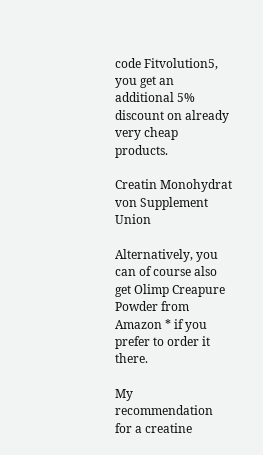code Fitvolution5, you get an additional 5% discount on already very cheap products.

Creatin Monohydrat von Supplement Union

Alternatively, you can of course also get Olimp Creapure Powder from Amazon * if you prefer to order it there.

My recommendation for a creatine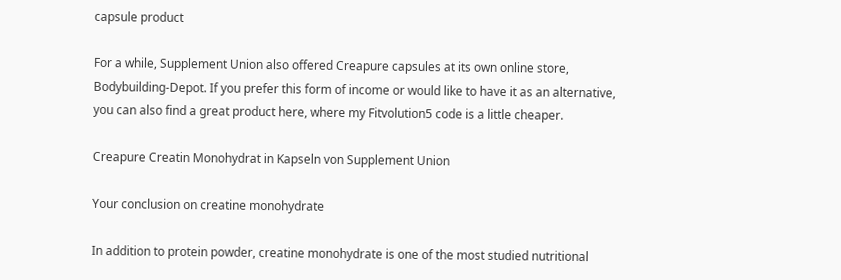capsule product

For a while, Supplement Union also offered Creapure capsules at its own online store, Bodybuilding-Depot. If you prefer this form of income or would like to have it as an alternative, you can also find a great product here, where my Fitvolution5 code is a little cheaper.

Creapure Creatin Monohydrat in Kapseln von Supplement Union

Your conclusion on creatine monohydrate

In addition to protein powder, creatine monohydrate is one of the most studied nutritional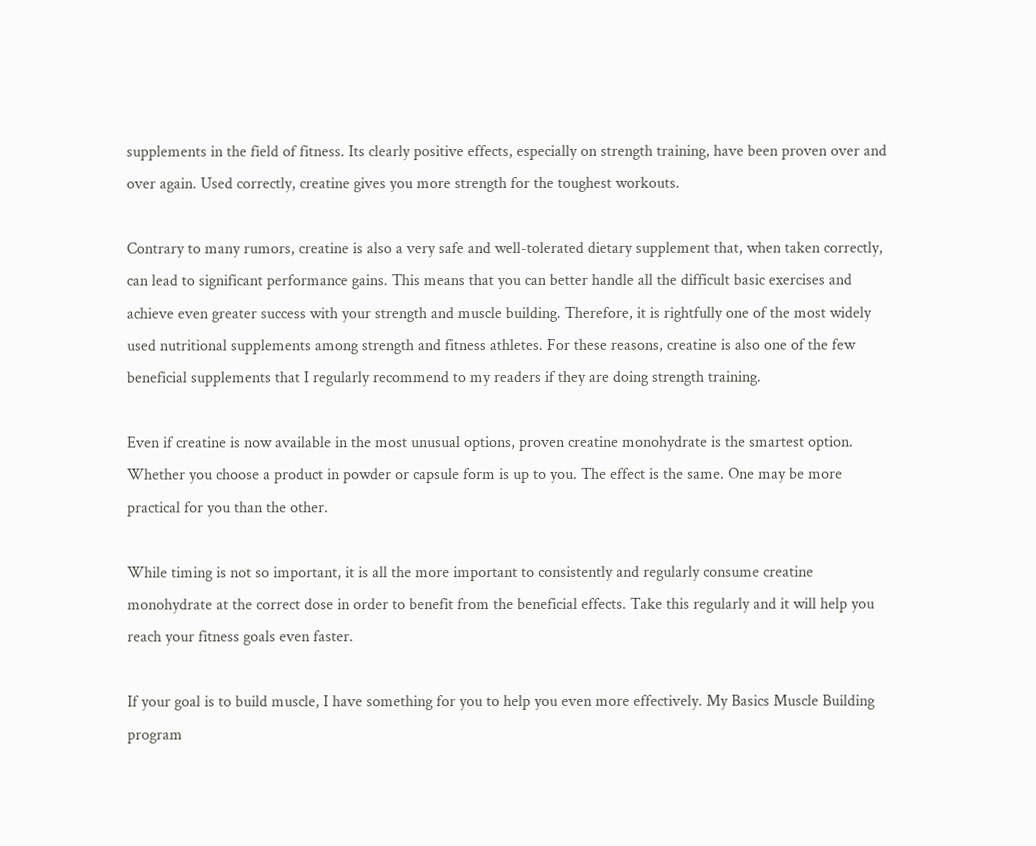supplements in the field of fitness. Its clearly positive effects, especially on strength training, have been proven over and over again. Used correctly, creatine gives you more strength for the toughest workouts.

Contrary to many rumors, creatine is also a very safe and well-tolerated dietary supplement that, when taken correctly, can lead to significant performance gains. This means that you can better handle all the difficult basic exercises and achieve even greater success with your strength and muscle building. Therefore, it is rightfully one of the most widely used nutritional supplements among strength and fitness athletes. For these reasons, creatine is also one of the few beneficial supplements that I regularly recommend to my readers if they are doing strength training.

Even if creatine is now available in the most unusual options, proven creatine monohydrate is the smartest option. Whether you choose a product in powder or capsule form is up to you. The effect is the same. One may be more practical for you than the other.

While timing is not so important, it is all the more important to consistently and regularly consume creatine monohydrate at the correct dose in order to benefit from the beneficial effects. Take this regularly and it will help you reach your fitness goals even faster.

If your goal is to build muscle, I have something for you to help you even more effectively. My Basics Muscle Building program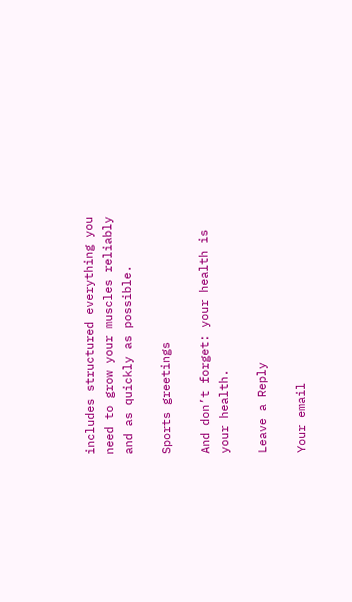includes structured everything you need to grow your muscles reliably and as quickly as possible.

Sports greetings

And don’t forget: your health is your health.

Leave a Reply

Your email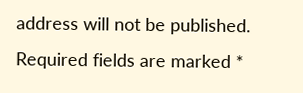address will not be published. Required fields are marked *